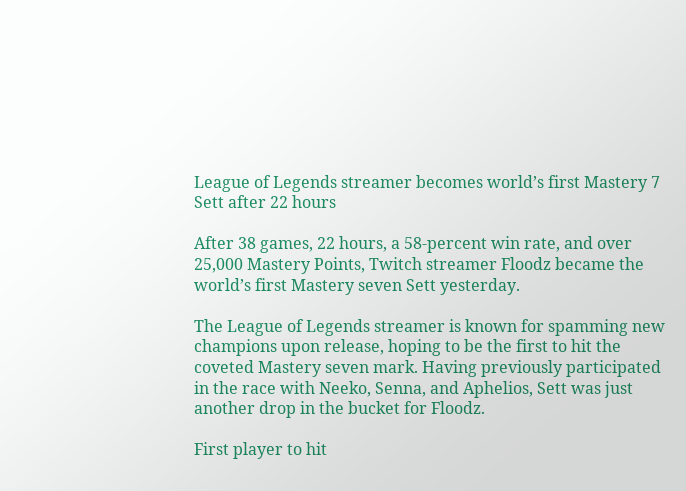League of Legends streamer becomes world’s first Mastery 7 Sett after 22 hours

After 38 games, 22 hours, a 58-percent win rate, and over 25,000 Mastery Points, Twitch streamer Floodz became the world’s first Mastery seven Sett yesterday.

The League of Legends streamer is known for spamming new champions upon release, hoping to be the first to hit the coveted Mastery seven mark. Having previously participated in the race with Neeko, Senna, and Aphelios, Sett was just another drop in the bucket for Floodz.

First player to hit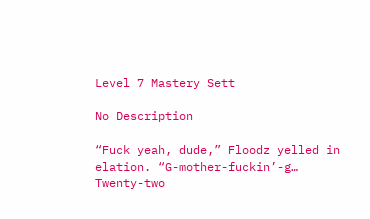Level 7 Mastery Sett

No Description

“Fuck yeah, dude,” Floodz yelled in elation. “G-mother-fuckin’-g… Twenty-two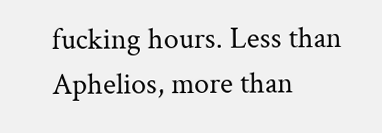fucking hours. Less than Aphelios, more than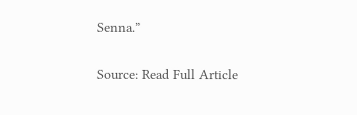Senna.”

Source: Read Full Article